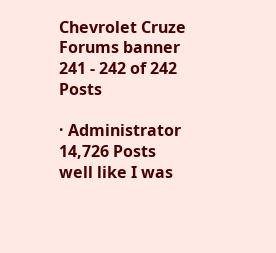Chevrolet Cruze Forums banner
241 - 242 of 242 Posts

· Administrator
14,726 Posts
well like I was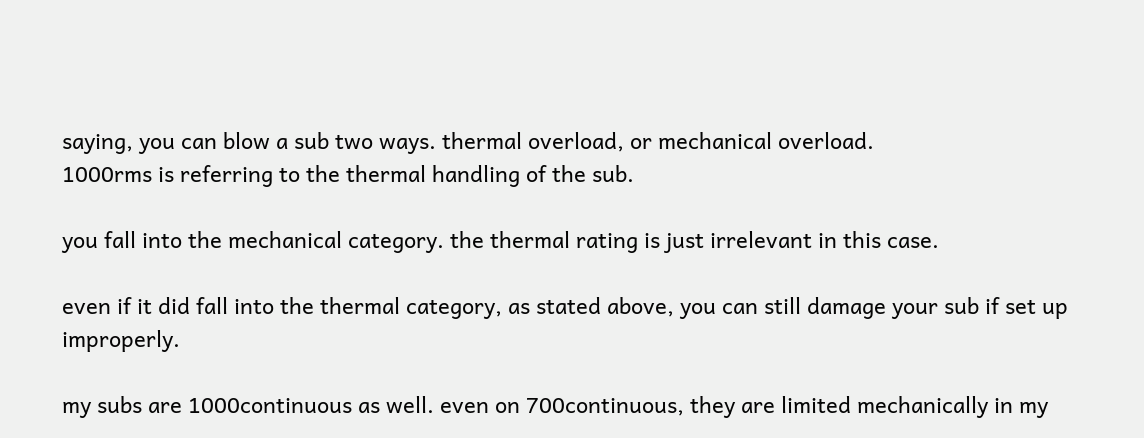saying, you can blow a sub two ways. thermal overload, or mechanical overload.
1000rms is referring to the thermal handling of the sub.

you fall into the mechanical category. the thermal rating is just irrelevant in this case.

even if it did fall into the thermal category, as stated above, you can still damage your sub if set up improperly.

my subs are 1000continuous as well. even on 700continuous, they are limited mechanically in my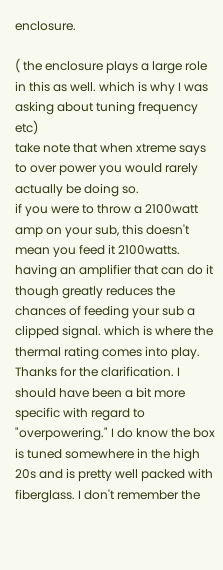enclosure.

( the enclosure plays a large role in this as well. which is why I was asking about tuning frequency etc)
take note that when xtreme says to over power you would rarely actually be doing so.
if you were to throw a 2100watt amp on your sub, this doesn't mean you feed it 2100watts. having an amplifier that can do it though greatly reduces the chances of feeding your sub a clipped signal. which is where the thermal rating comes into play.
Thanks for the clarification. I should have been a bit more specific with regard to "overpowering." I do know the box is tuned somewhere in the high 20s and is pretty well packed with fiberglass. I don't remember the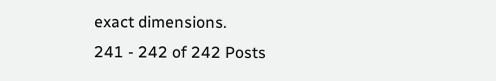exact dimensions.
241 - 242 of 242 Posts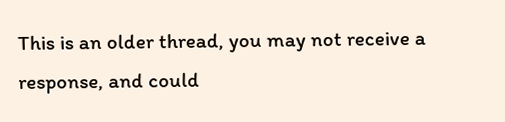This is an older thread, you may not receive a response, and could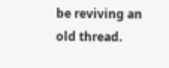be reviving an old thread.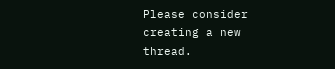Please consider creating a new thread.